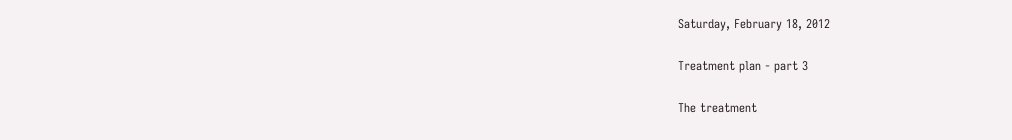Saturday, February 18, 2012

Treatment plan - part 3

The treatment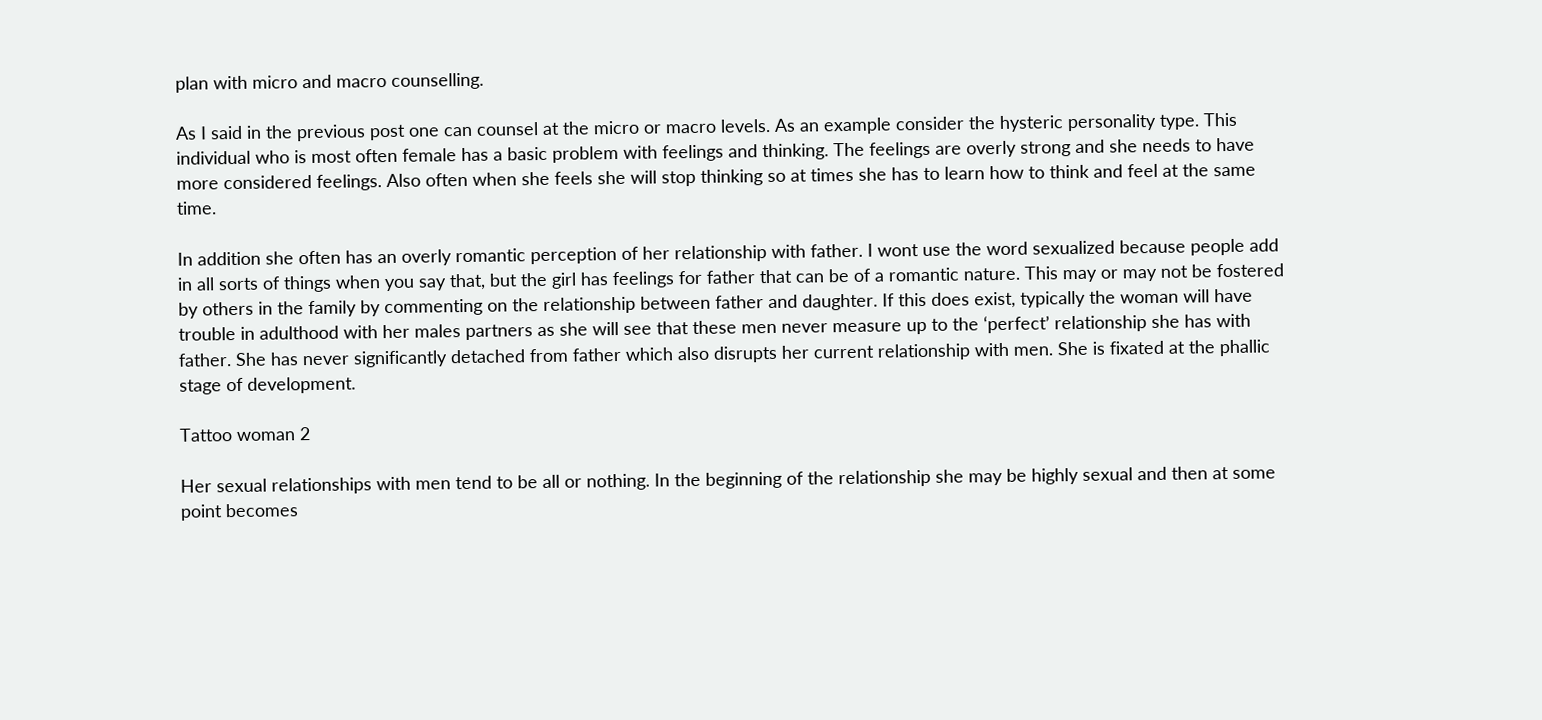plan with micro and macro counselling.

As I said in the previous post one can counsel at the micro or macro levels. As an example consider the hysteric personality type. This individual who is most often female has a basic problem with feelings and thinking. The feelings are overly strong and she needs to have more considered feelings. Also often when she feels she will stop thinking so at times she has to learn how to think and feel at the same time.

In addition she often has an overly romantic perception of her relationship with father. I wont use the word sexualized because people add in all sorts of things when you say that, but the girl has feelings for father that can be of a romantic nature. This may or may not be fostered by others in the family by commenting on the relationship between father and daughter. If this does exist, typically the woman will have trouble in adulthood with her males partners as she will see that these men never measure up to the ‘perfect’ relationship she has with father. She has never significantly detached from father which also disrupts her current relationship with men. She is fixated at the phallic stage of development.

Tattoo woman 2

Her sexual relationships with men tend to be all or nothing. In the beginning of the relationship she may be highly sexual and then at some point becomes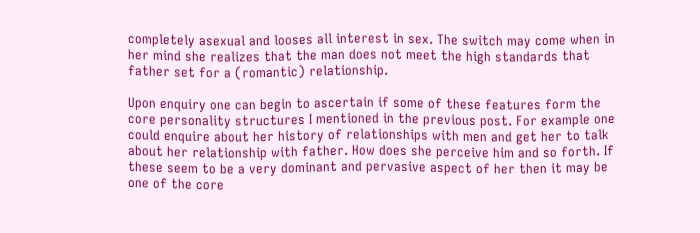completely asexual and looses all interest in sex. The switch may come when in her mind she realizes that the man does not meet the high standards that father set for a (romantic) relationship.

Upon enquiry one can begin to ascertain if some of these features form the core personality structures I mentioned in the previous post. For example one could enquire about her history of relationships with men and get her to talk about her relationship with father. How does she perceive him and so forth. If these seem to be a very dominant and pervasive aspect of her then it may be one of the core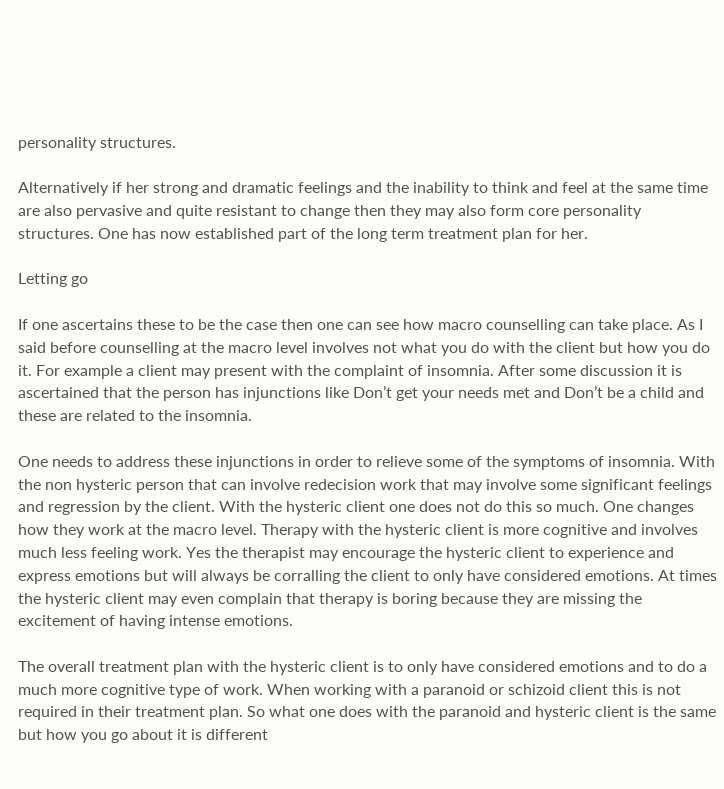personality structures.

Alternatively if her strong and dramatic feelings and the inability to think and feel at the same time are also pervasive and quite resistant to change then they may also form core personality structures. One has now established part of the long term treatment plan for her.

Letting go

If one ascertains these to be the case then one can see how macro counselling can take place. As I said before counselling at the macro level involves not what you do with the client but how you do it. For example a client may present with the complaint of insomnia. After some discussion it is ascertained that the person has injunctions like Don’t get your needs met and Don’t be a child and these are related to the insomnia.

One needs to address these injunctions in order to relieve some of the symptoms of insomnia. With the non hysteric person that can involve redecision work that may involve some significant feelings and regression by the client. With the hysteric client one does not do this so much. One changes how they work at the macro level. Therapy with the hysteric client is more cognitive and involves much less feeling work. Yes the therapist may encourage the hysteric client to experience and express emotions but will always be corralling the client to only have considered emotions. At times the hysteric client may even complain that therapy is boring because they are missing the excitement of having intense emotions.

The overall treatment plan with the hysteric client is to only have considered emotions and to do a much more cognitive type of work. When working with a paranoid or schizoid client this is not required in their treatment plan. So what one does with the paranoid and hysteric client is the same but how you go about it is different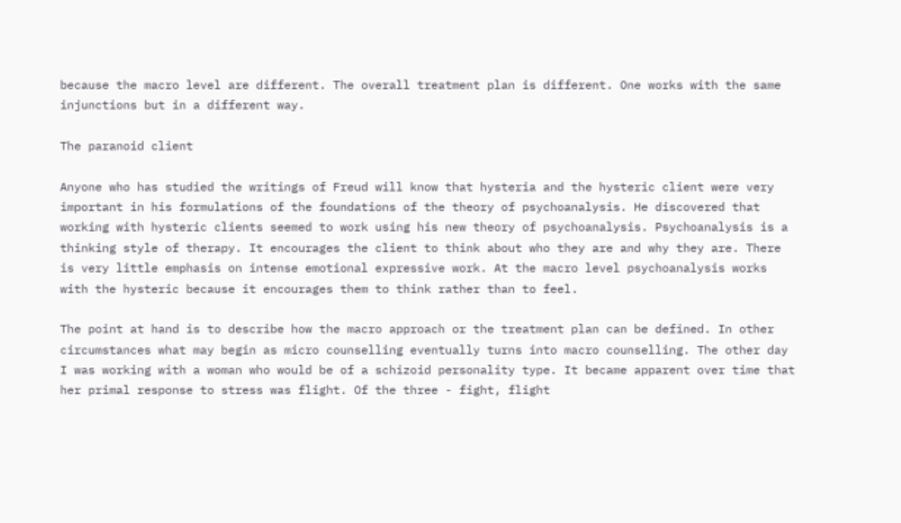because the macro level are different. The overall treatment plan is different. One works with the same injunctions but in a different way.

The paranoid client

Anyone who has studied the writings of Freud will know that hysteria and the hysteric client were very important in his formulations of the foundations of the theory of psychoanalysis. He discovered that working with hysteric clients seemed to work using his new theory of psychoanalysis. Psychoanalysis is a thinking style of therapy. It encourages the client to think about who they are and why they are. There is very little emphasis on intense emotional expressive work. At the macro level psychoanalysis works with the hysteric because it encourages them to think rather than to feel.

The point at hand is to describe how the macro approach or the treatment plan can be defined. In other circumstances what may begin as micro counselling eventually turns into macro counselling. The other day I was working with a woman who would be of a schizoid personality type. It became apparent over time that her primal response to stress was flight. Of the three - fight, flight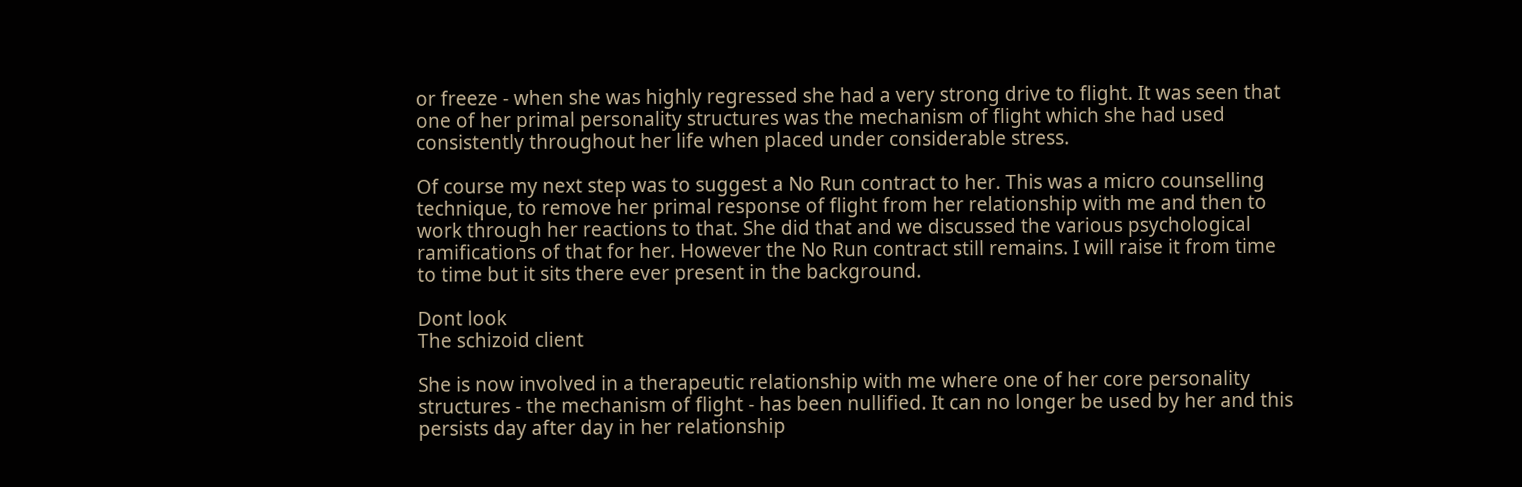or freeze - when she was highly regressed she had a very strong drive to flight. It was seen that one of her primal personality structures was the mechanism of flight which she had used consistently throughout her life when placed under considerable stress.

Of course my next step was to suggest a No Run contract to her. This was a micro counselling technique, to remove her primal response of flight from her relationship with me and then to work through her reactions to that. She did that and we discussed the various psychological ramifications of that for her. However the No Run contract still remains. I will raise it from time to time but it sits there ever present in the background.

Dont look
The schizoid client

She is now involved in a therapeutic relationship with me where one of her core personality structures - the mechanism of flight - has been nullified. It can no longer be used by her and this persists day after day in her relationship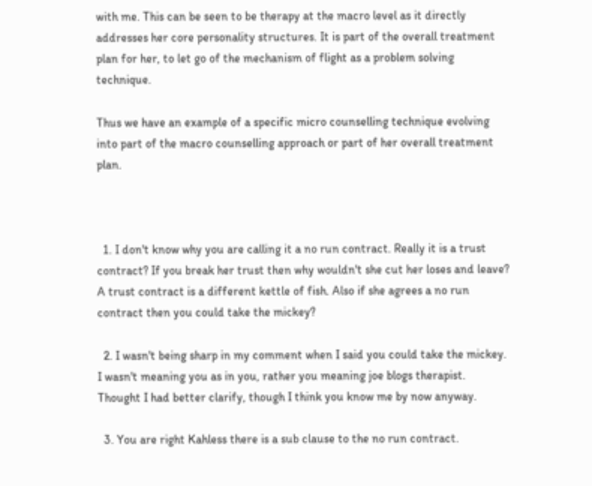with me. This can be seen to be therapy at the macro level as it directly addresses her core personality structures. It is part of the overall treatment plan for her, to let go of the mechanism of flight as a problem solving technique.

Thus we have an example of a specific micro counselling technique evolving into part of the macro counselling approach or part of her overall treatment plan.



  1. I don't know why you are calling it a no run contract. Really it is a trust contract? If you break her trust then why wouldn't she cut her loses and leave? A trust contract is a different kettle of fish. Also if she agrees a no run contract then you could take the mickey?

  2. I wasn't being sharp in my comment when I said you could take the mickey. I wasn't meaning you as in you, rather you meaning joe blogs therapist. Thought I had better clarify, though I think you know me by now anyway.

  3. You are right Kahless there is a sub clause to the no run contract.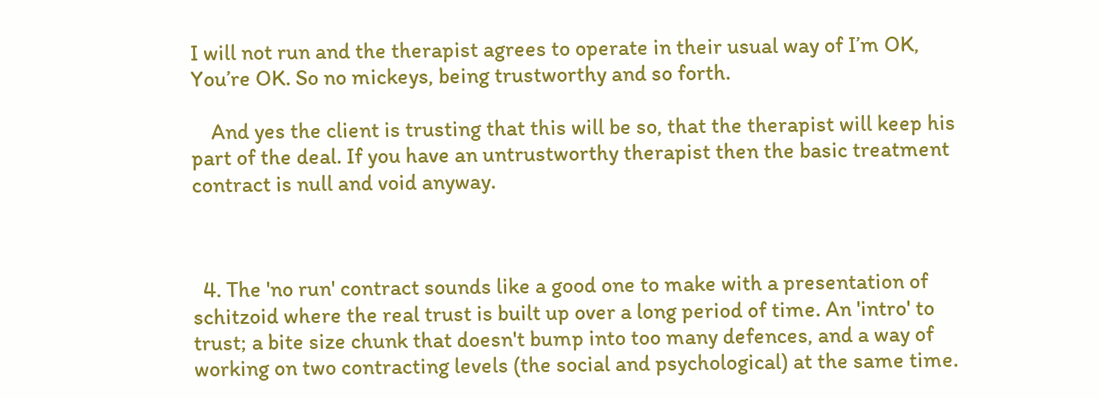I will not run and the therapist agrees to operate in their usual way of I’m OK, You’re OK. So no mickeys, being trustworthy and so forth.

    And yes the client is trusting that this will be so, that the therapist will keep his part of the deal. If you have an untrustworthy therapist then the basic treatment contract is null and void anyway.



  4. The 'no run' contract sounds like a good one to make with a presentation of schitzoid where the real trust is built up over a long period of time. An 'intro' to trust; a bite size chunk that doesn't bump into too many defences, and a way of working on two contracting levels (the social and psychological) at the same time.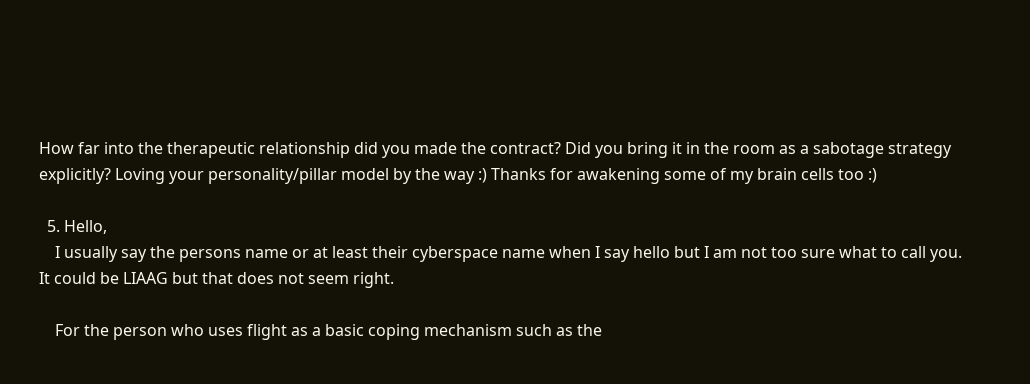How far into the therapeutic relationship did you made the contract? Did you bring it in the room as a sabotage strategy explicitly? Loving your personality/pillar model by the way :) Thanks for awakening some of my brain cells too :)

  5. Hello,
    I usually say the persons name or at least their cyberspace name when I say hello but I am not too sure what to call you. It could be LIAAG but that does not seem right.

    For the person who uses flight as a basic coping mechanism such as the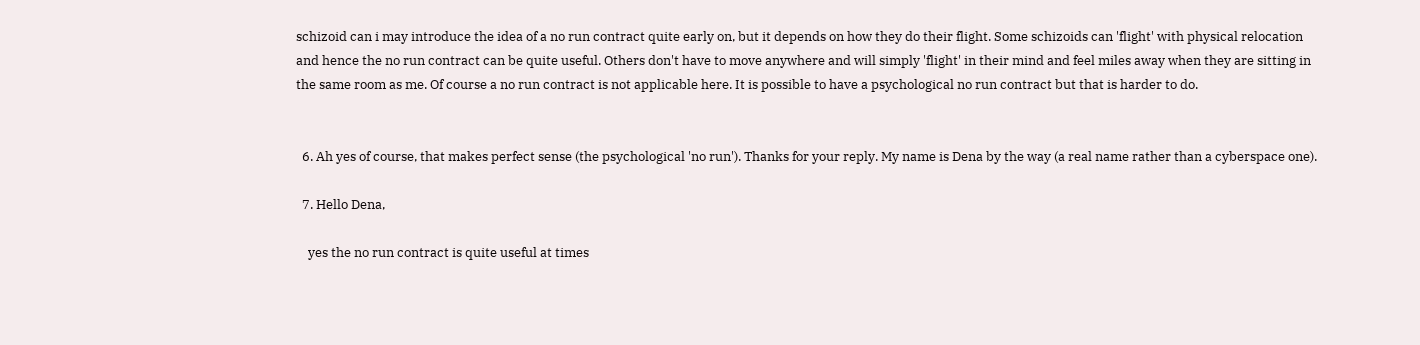schizoid can i may introduce the idea of a no run contract quite early on, but it depends on how they do their flight. Some schizoids can 'flight' with physical relocation and hence the no run contract can be quite useful. Others don't have to move anywhere and will simply 'flight' in their mind and feel miles away when they are sitting in the same room as me. Of course a no run contract is not applicable here. It is possible to have a psychological no run contract but that is harder to do.


  6. Ah yes of course, that makes perfect sense (the psychological 'no run'). Thanks for your reply. My name is Dena by the way (a real name rather than a cyberspace one).

  7. Hello Dena,

    yes the no run contract is quite useful at times